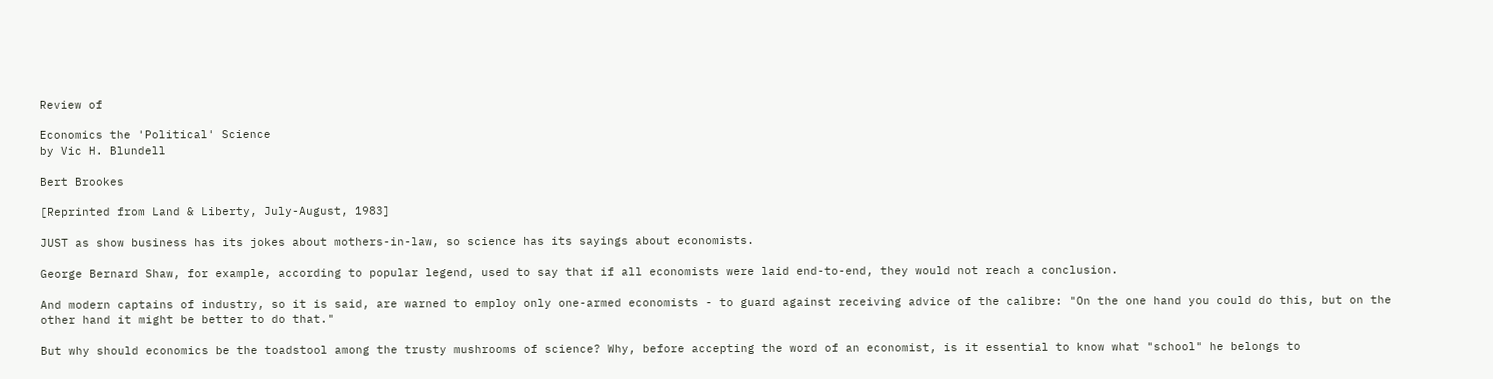Review of

Economics the 'Political' Science
by Vic H. Blundell

Bert Brookes

[Reprinted from Land & Liberty, July-August, 1983]

JUST as show business has its jokes about mothers-in-law, so science has its sayings about economists.

George Bernard Shaw, for example, according to popular legend, used to say that if all economists were laid end-to-end, they would not reach a conclusion.

And modern captains of industry, so it is said, are warned to employ only one-armed economists - to guard against receiving advice of the calibre: "On the one hand you could do this, but on the other hand it might be better to do that."

But why should economics be the toadstool among the trusty mushrooms of science? Why, before accepting the word of an economist, is it essential to know what "school" he belongs to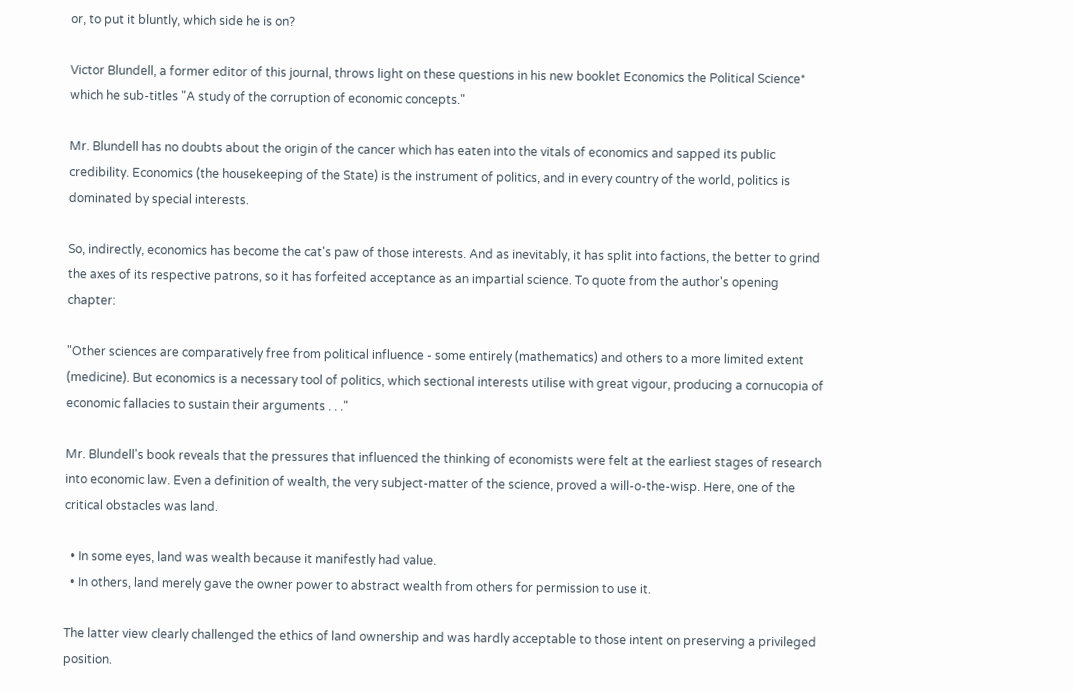or, to put it bluntly, which side he is on?

Victor Blundell, a former editor of this journal, throws light on these questions in his new booklet Economics the Political Science* which he sub-titles "A study of the corruption of economic concepts."

Mr. Blundell has no doubts about the origin of the cancer which has eaten into the vitals of economics and sapped its public credibility. Economics (the housekeeping of the State) is the instrument of politics, and in every country of the world, politics is dominated by special interests.

So, indirectly, economics has become the cat's paw of those interests. And as inevitably, it has split into factions, the better to grind the axes of its respective patrons, so it has forfeited acceptance as an impartial science. To quote from the author's opening chapter:

"Other sciences are comparatively free from political influence - some entirely (mathematics) and others to a more limited extent (medicine). But economics is a necessary tool of politics, which sectional interests utilise with great vigour, producing a cornucopia of economic fallacies to sustain their arguments . . ."

Mr. Blundell's book reveals that the pressures that influenced the thinking of economists were felt at the earliest stages of research into economic law. Even a definition of wealth, the very subject-matter of the science, proved a will-o-the-wisp. Here, one of the critical obstacles was land.

  • In some eyes, land was wealth because it manifestly had value.
  • In others, land merely gave the owner power to abstract wealth from others for permission to use it.

The latter view clearly challenged the ethics of land ownership and was hardly acceptable to those intent on preserving a privileged position.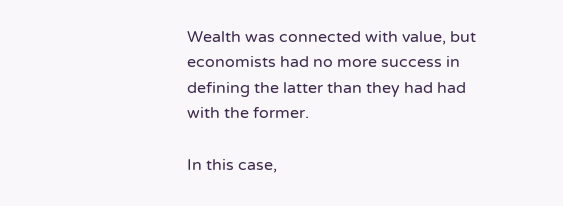Wealth was connected with value, but economists had no more success in defining the latter than they had had with the former.

In this case,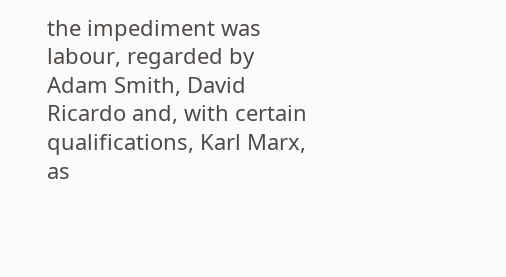the impediment was labour, regarded by Adam Smith, David Ricardo and, with certain qualifications, Karl Marx, as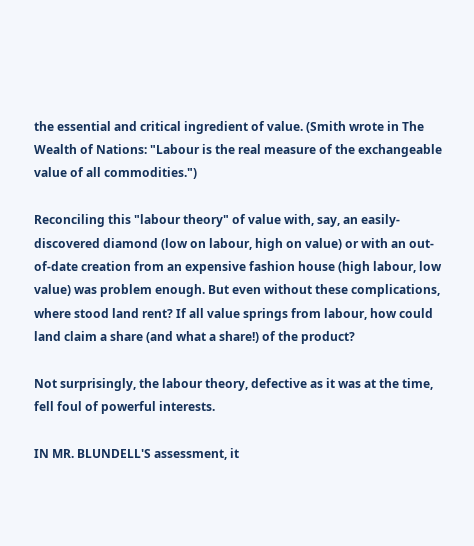the essential and critical ingredient of value. (Smith wrote in The Wealth of Nations: "Labour is the real measure of the exchangeable value of all commodities.")

Reconciling this "labour theory" of value with, say, an easily-discovered diamond (low on labour, high on value) or with an out-of-date creation from an expensive fashion house (high labour, low value) was problem enough. But even without these complications, where stood land rent? If all value springs from labour, how could land claim a share (and what a share!) of the product?

Not surprisingly, the labour theory, defective as it was at the time, fell foul of powerful interests.

IN MR. BLUNDELL'S assessment, it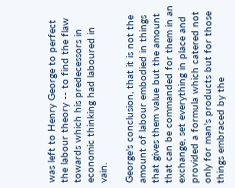was left to Henry George to perfect the labour theory -- to find the flaw towards which his predecessors in economic thinking had laboured in vain.

George's conclusion, that it is not the amount of labour embodied in things that gives them value but the amount that can be commanded for them in an exchange, set everything in place and provided a formula which catered not only for man's products but for those things embraced by the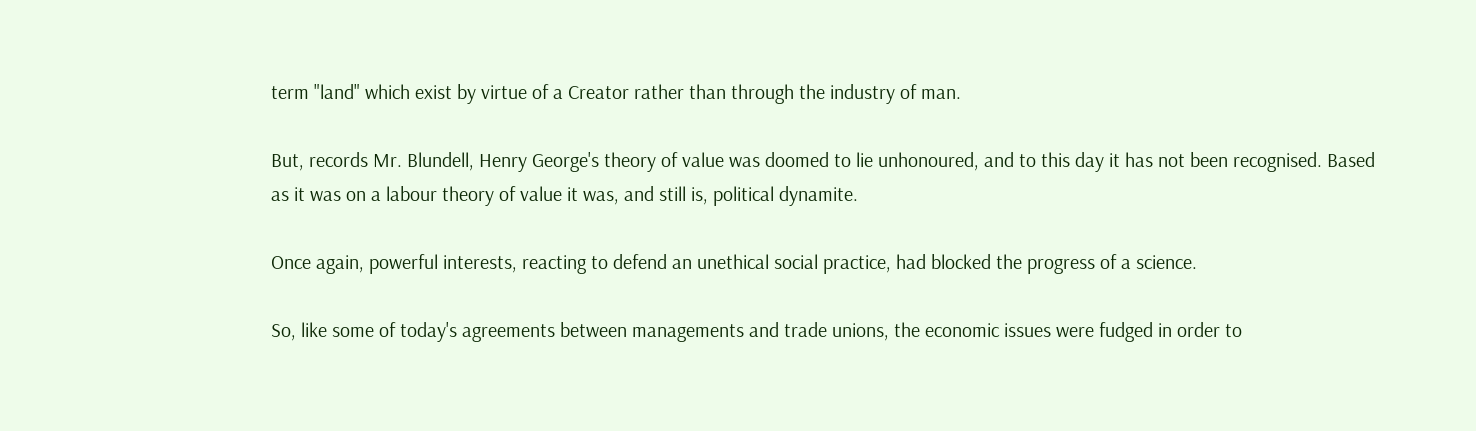term "land" which exist by virtue of a Creator rather than through the industry of man.

But, records Mr. Blundell, Henry George's theory of value was doomed to lie unhonoured, and to this day it has not been recognised. Based as it was on a labour theory of value it was, and still is, political dynamite.

Once again, powerful interests, reacting to defend an unethical social practice, had blocked the progress of a science.

So, like some of today's agreements between managements and trade unions, the economic issues were fudged in order to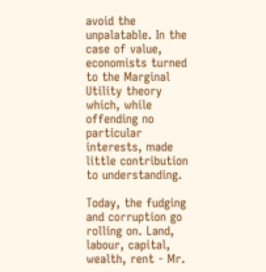avoid the unpalatable. In the case of value, economists turned to the Marginal Utility theory which, while offending no particular interests, made little contribution to understanding.

Today, the fudging and corruption go rolling on. Land, labour, capital, wealth, rent - Mr.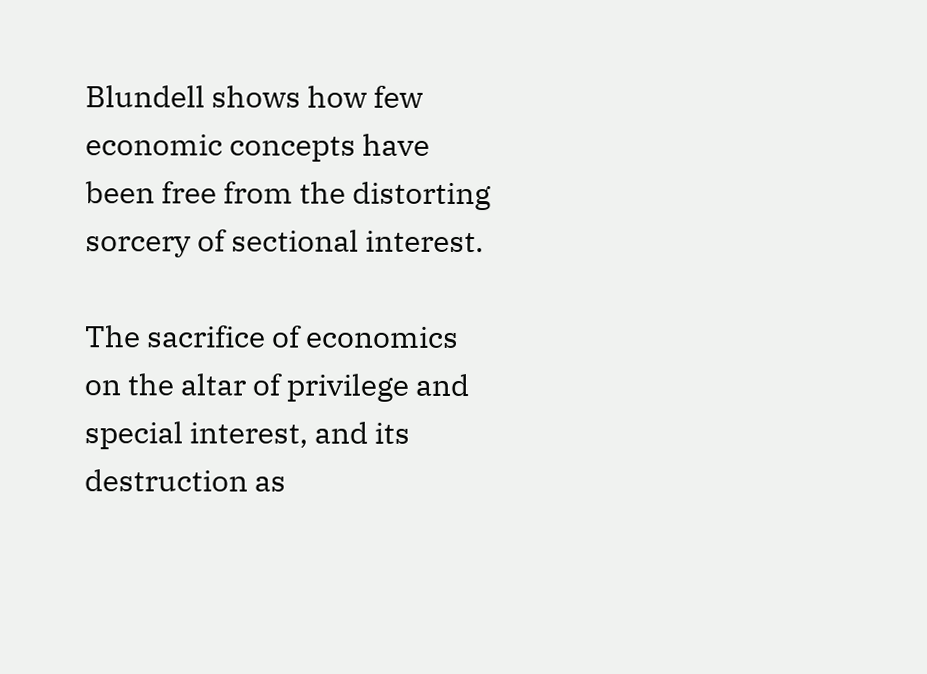Blundell shows how few economic concepts have been free from the distorting sorcery of sectional interest.

The sacrifice of economics on the altar of privilege and special interest, and its destruction as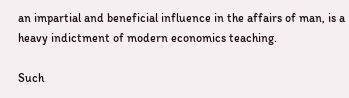an impartial and beneficial influence in the affairs of man, is a heavy indictment of modern economics teaching.

Such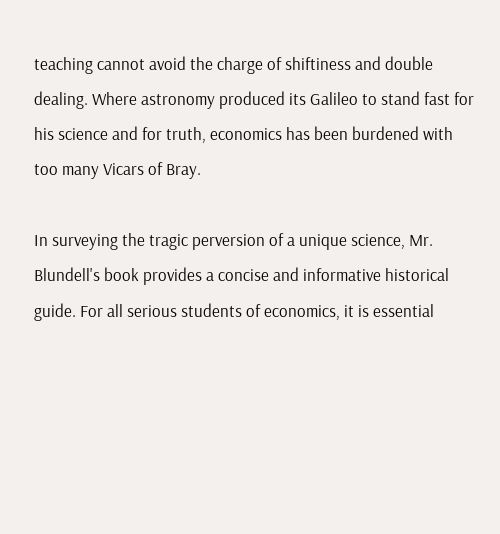teaching cannot avoid the charge of shiftiness and double dealing. Where astronomy produced its Galileo to stand fast for his science and for truth, economics has been burdened with too many Vicars of Bray.

In surveying the tragic perversion of a unique science, Mr. Blundell's book provides a concise and informative historical guide. For all serious students of economics, it is essential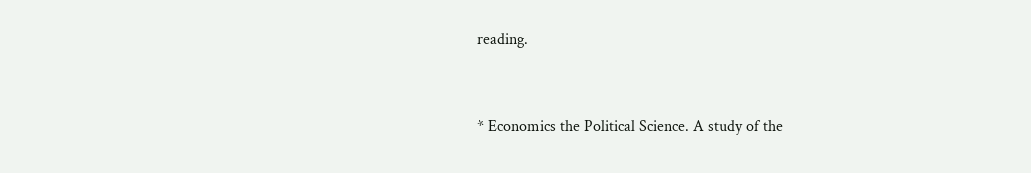reading.


* Economics the Political Science. A study of the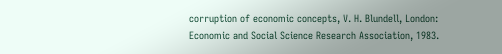corruption of economic concepts, V. H. Blundell, London: Economic and Social Science Research Association, 1983.